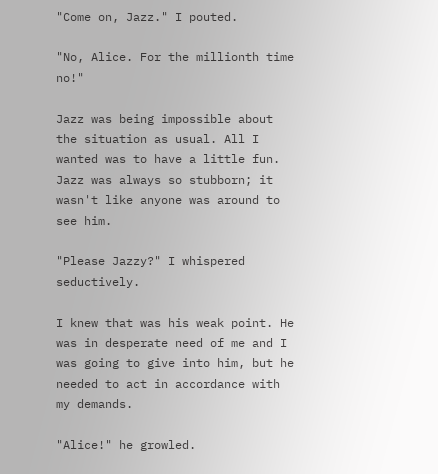"Come on, Jazz." I pouted.

"No, Alice. For the millionth time no!"

Jazz was being impossible about the situation as usual. All I wanted was to have a little fun. Jazz was always so stubborn; it wasn't like anyone was around to see him.

"Please Jazzy?" I whispered seductively.

I knew that was his weak point. He was in desperate need of me and I was going to give into him, but he needed to act in accordance with my demands.

"Alice!" he growled.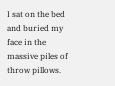I sat on the bed and buried my face in the massive piles of throw pillows.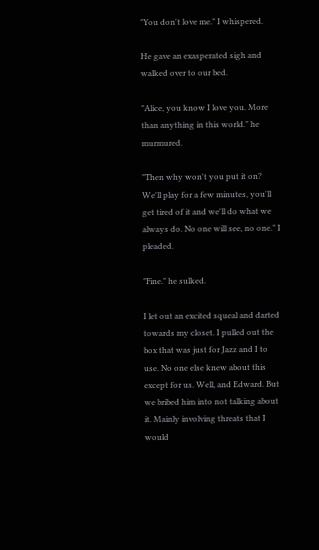"You don't love me." I whispered.

He gave an exasperated sigh and walked over to our bed.

"Alice, you know I love you. More than anything in this world." he murmured.

"Then why won't you put it on? We'll play for a few minutes, you'll get tired of it and we'll do what we always do. No one will see, no one." I pleaded.

"Fine." he sulked.

I let out an excited squeal and darted towards my closet. I pulled out the box that was just for Jazz and I to use. No one else knew about this except for us. Well, and Edward. But we bribed him into not talking about it. Mainly involving threats that I would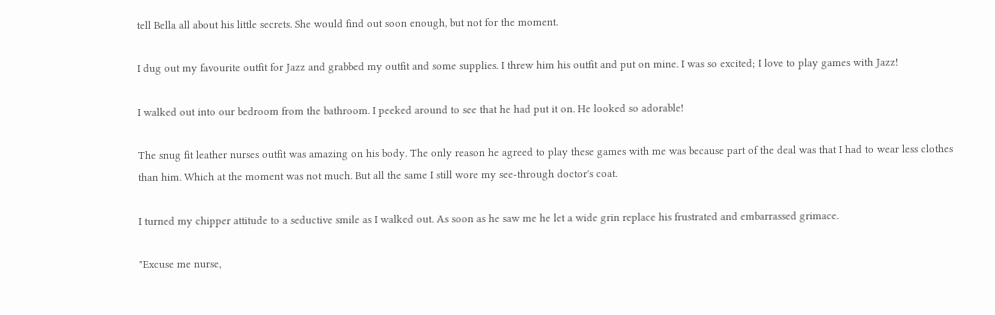tell Bella all about his little secrets. She would find out soon enough, but not for the moment.

I dug out my favourite outfit for Jazz and grabbed my outfit and some supplies. I threw him his outfit and put on mine. I was so excited; I love to play games with Jazz!

I walked out into our bedroom from the bathroom. I peeked around to see that he had put it on. He looked so adorable!

The snug fit leather nurses outfit was amazing on his body. The only reason he agreed to play these games with me was because part of the deal was that I had to wear less clothes than him. Which at the moment was not much. But all the same I still wore my see-through doctor's coat.

I turned my chipper attitude to a seductive smile as I walked out. As soon as he saw me he let a wide grin replace his frustrated and embarrassed grimace.

"Excuse me nurse,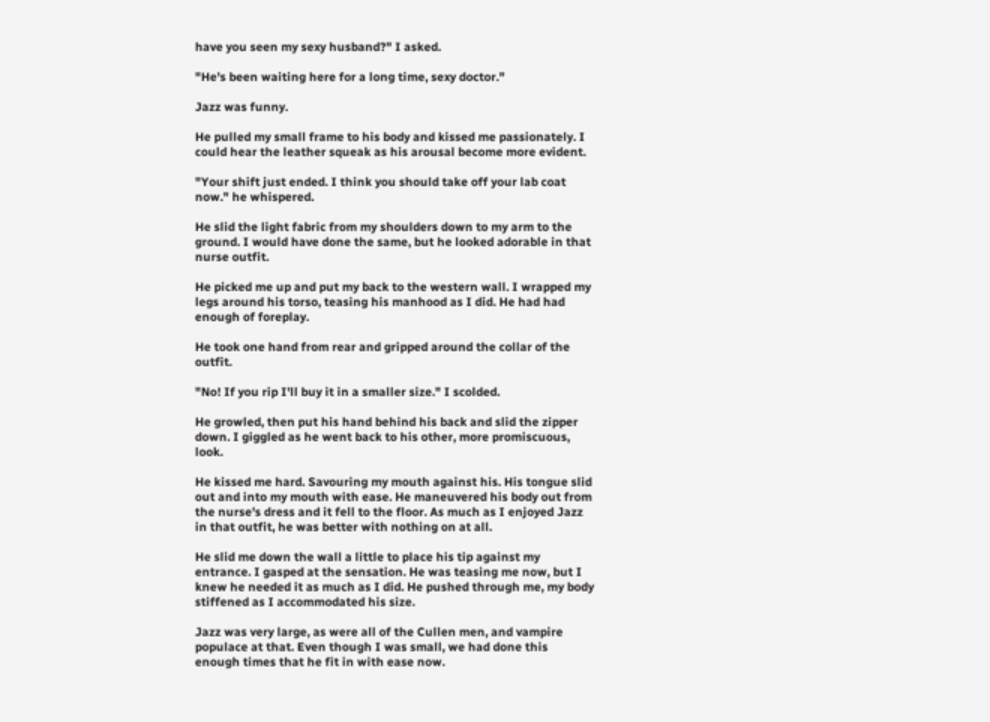have you seen my sexy husband?" I asked.

"He's been waiting here for a long time, sexy doctor."

Jazz was funny.

He pulled my small frame to his body and kissed me passionately. I could hear the leather squeak as his arousal become more evident.

"Your shift just ended. I think you should take off your lab coat now." he whispered.

He slid the light fabric from my shoulders down to my arm to the ground. I would have done the same, but he looked adorable in that nurse outfit.

He picked me up and put my back to the western wall. I wrapped my legs around his torso, teasing his manhood as I did. He had had enough of foreplay.

He took one hand from rear and gripped around the collar of the outfit.

"No! If you rip I'll buy it in a smaller size." I scolded.

He growled, then put his hand behind his back and slid the zipper down. I giggled as he went back to his other, more promiscuous, look.

He kissed me hard. Savouring my mouth against his. His tongue slid out and into my mouth with ease. He maneuvered his body out from the nurse's dress and it fell to the floor. As much as I enjoyed Jazz in that outfit, he was better with nothing on at all.

He slid me down the wall a little to place his tip against my entrance. I gasped at the sensation. He was teasing me now, but I knew he needed it as much as I did. He pushed through me, my body stiffened as I accommodated his size.

Jazz was very large, as were all of the Cullen men, and vampire populace at that. Even though I was small, we had done this enough times that he fit in with ease now.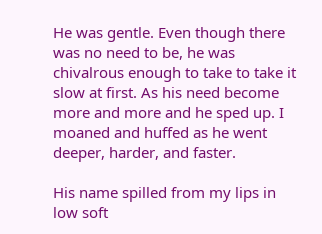He was gentle. Even though there was no need to be, he was chivalrous enough to take to take it slow at first. As his need become more and more and he sped up. I moaned and huffed as he went deeper, harder, and faster.

His name spilled from my lips in low soft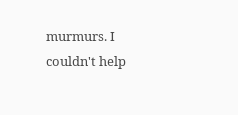murmurs. I couldn't help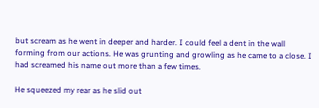but scream as he went in deeper and harder. I could feel a dent in the wall forming from our actions. He was grunting and growling as he came to a close. I had screamed his name out more than a few times.

He squeezed my rear as he slid out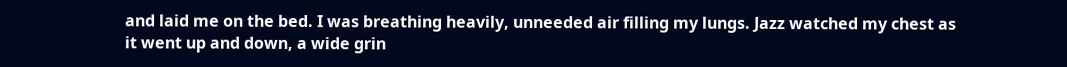and laid me on the bed. I was breathing heavily, unneeded air filling my lungs. Jazz watched my chest as it went up and down, a wide grin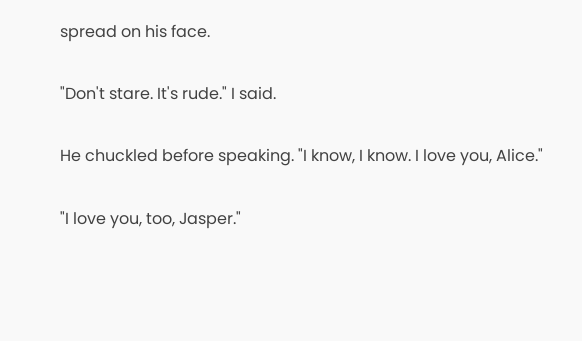spread on his face.

"Don't stare. It's rude." I said.

He chuckled before speaking. "I know, I know. I love you, Alice."

"I love you, too, Jasper."